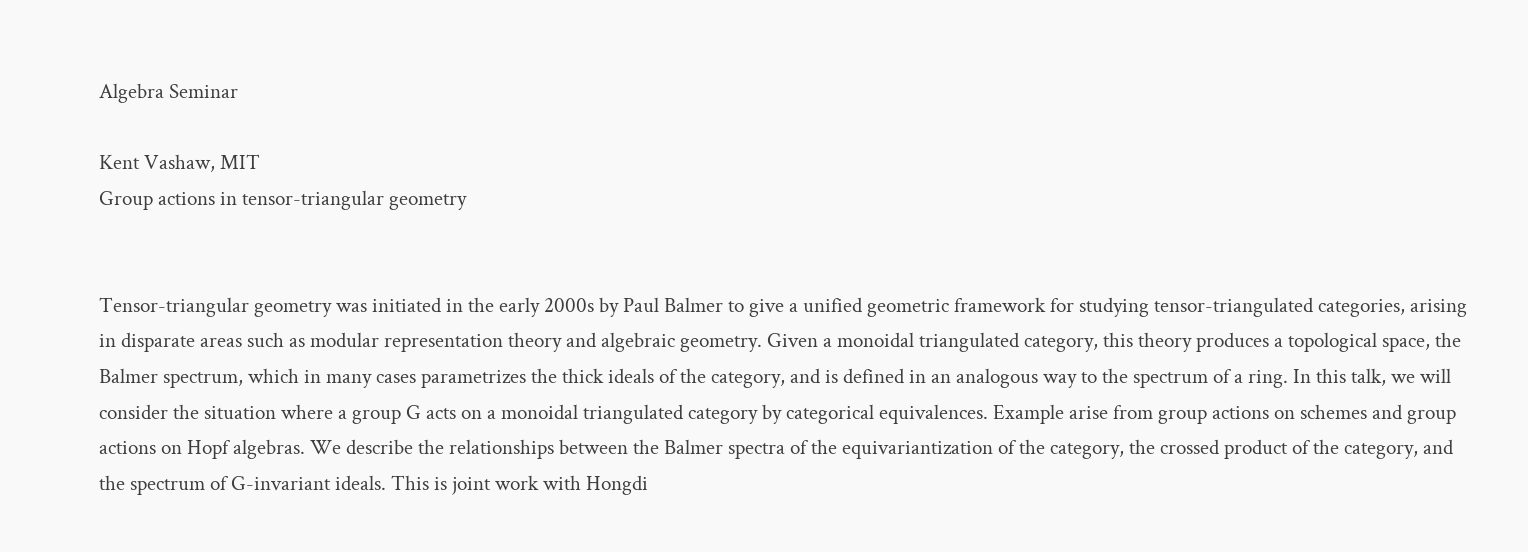Algebra Seminar

Kent Vashaw, MIT
Group actions in tensor-triangular geometry


Tensor-triangular geometry was initiated in the early 2000s by Paul Balmer to give a unified geometric framework for studying tensor-triangulated categories, arising in disparate areas such as modular representation theory and algebraic geometry. Given a monoidal triangulated category, this theory produces a topological space, the Balmer spectrum, which in many cases parametrizes the thick ideals of the category, and is defined in an analogous way to the spectrum of a ring. In this talk, we will consider the situation where a group G acts on a monoidal triangulated category by categorical equivalences. Example arise from group actions on schemes and group actions on Hopf algebras. We describe the relationships between the Balmer spectra of the equivariantization of the category, the crossed product of the category, and the spectrum of G-invariant ideals. This is joint work with Hongdi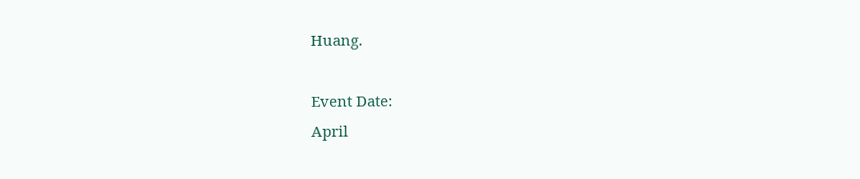Huang.

Event Date:
April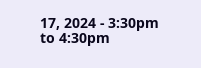17, 2024 - 3:30pm to 4:30pm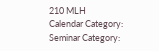210 MLH
Calendar Category:
Seminar Category: